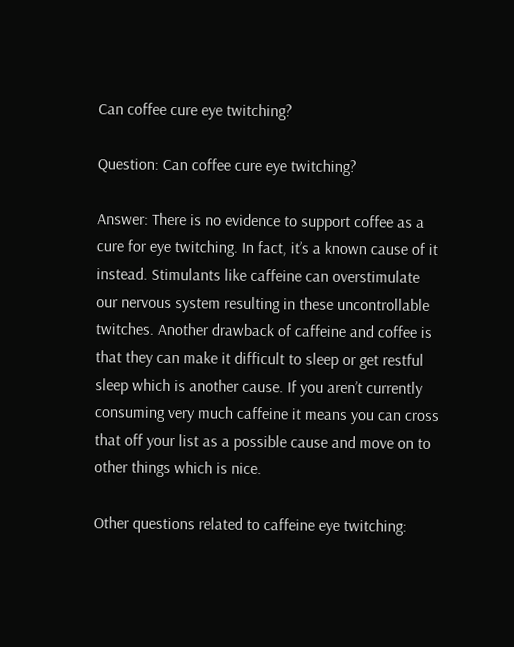Can coffee cure eye twitching?

Question: Can coffee cure eye twitching?

Answer: There is no evidence to support coffee as a cure for eye twitching. In fact, it’s a known cause of it instead. Stimulants like caffeine can overstimulate our nervous system resulting in these uncontrollable twitches. Another drawback of caffeine and coffee is that they can make it difficult to sleep or get restful sleep which is another cause. If you aren’t currently consuming very much caffeine it means you can cross that off your list as a possible cause and move on to other things which is nice.

Other questions related to caffeine eye twitching: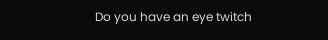Do you have an eye twitch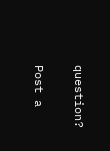question?

Post a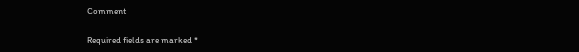Comment

Required fields are marked *